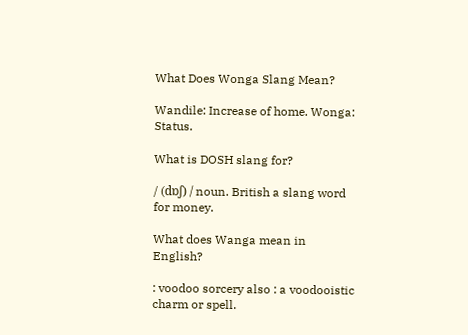What Does Wonga Slang Mean?

Wandile: Increase of home. Wonga: Status.

What is DOSH slang for?

/ (dɒʃ) / noun. British a slang word for money.

What does Wanga mean in English?

: voodoo sorcery also : a voodooistic charm or spell.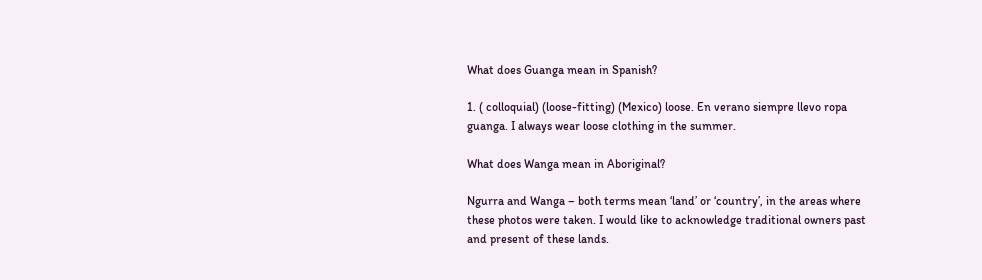What does Guanga mean in Spanish?

1. ( colloquial) (loose-fitting) (Mexico) loose. En verano siempre llevo ropa guanga. I always wear loose clothing in the summer.

What does Wanga mean in Aboriginal?

Ngurra and Wanga – both terms mean ‘land’ or ‘country’, in the areas where these photos were taken. I would like to acknowledge traditional owners past and present of these lands.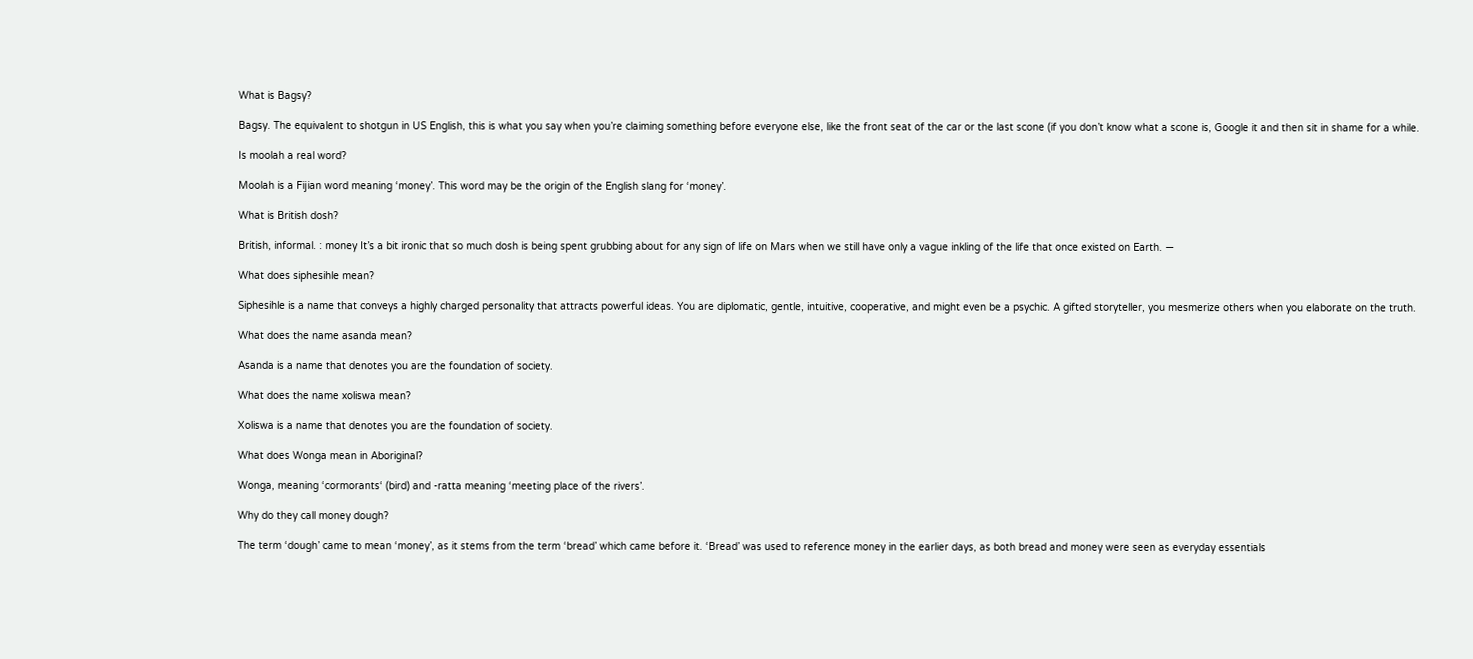What is Bagsy?

Bagsy. The equivalent to shotgun in US English, this is what you say when you’re claiming something before everyone else, like the front seat of the car or the last scone (if you don’t know what a scone is, Google it and then sit in shame for a while.

Is moolah a real word?

Moolah is a Fijian word meaning ‘money’. This word may be the origin of the English slang for ‘money’.

What is British dosh?

British, informal. : money It’s a bit ironic that so much dosh is being spent grubbing about for any sign of life on Mars when we still have only a vague inkling of the life that once existed on Earth. —

What does siphesihle mean?

Siphesihle is a name that conveys a highly charged personality that attracts powerful ideas. You are diplomatic, gentle, intuitive, cooperative, and might even be a psychic. A gifted storyteller, you mesmerize others when you elaborate on the truth.

What does the name asanda mean?

Asanda is a name that denotes you are the foundation of society.

What does the name xoliswa mean?

Xoliswa is a name that denotes you are the foundation of society.

What does Wonga mean in Aboriginal?

Wonga, meaning ‘cormorants‘ (bird) and -ratta meaning ‘meeting place of the rivers’.

Why do they call money dough?

The term ‘dough’ came to mean ‘money’, as it stems from the term ‘bread’ which came before it. ‘Bread’ was used to reference money in the earlier days, as both bread and money were seen as everyday essentials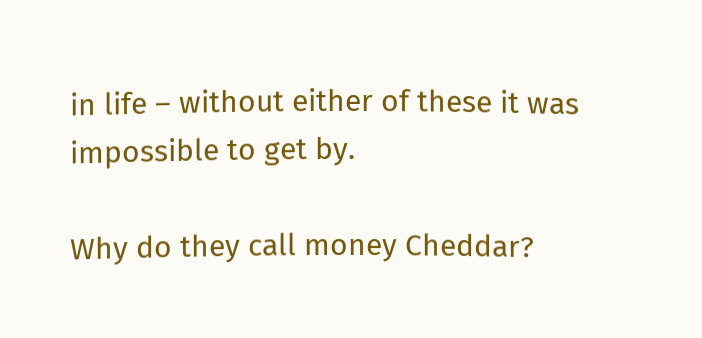in life – without either of these it was impossible to get by.

Why do they call money Cheddar?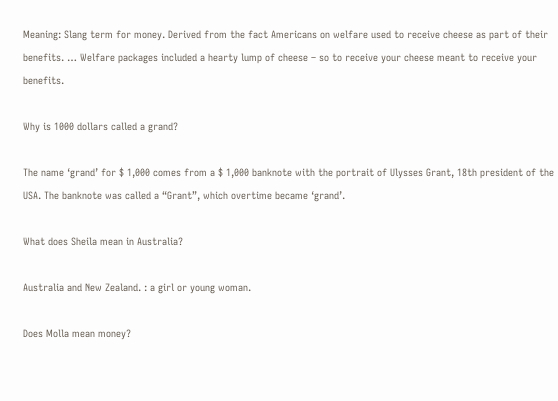Meaning: Slang term for money. Derived from the fact Americans on welfare used to receive cheese as part of their benefits. … Welfare packages included a hearty lump of cheese – so to receive your cheese meant to receive your benefits.

Why is 1000 dollars called a grand?

The name ‘grand’ for $ 1,000 comes from a $ 1,000 banknote with the portrait of Ulysses Grant, 18th president of the USA. The banknote was called a “Grant”, which overtime became ‘grand’.

What does Sheila mean in Australia?

Australia and New Zealand. : a girl or young woman.

Does Molla mean money?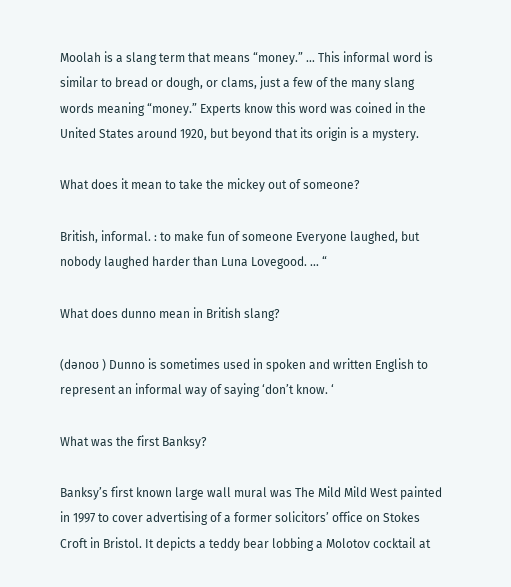Moolah is a slang term that means “money.” … This informal word is similar to bread or dough, or clams, just a few of the many slang words meaning “money.” Experts know this word was coined in the United States around 1920, but beyond that its origin is a mystery.

What does it mean to take the mickey out of someone?

British, informal. : to make fun of someone Everyone laughed, but nobody laughed harder than Luna Lovegood. … “

What does dunno mean in British slang?

(dənoʊ ) Dunno is sometimes used in spoken and written English to represent an informal way of saying ‘don’t know. ‘

What was the first Banksy?

Banksy’s first known large wall mural was The Mild Mild West painted in 1997 to cover advertising of a former solicitors’ office on Stokes Croft in Bristol. It depicts a teddy bear lobbing a Molotov cocktail at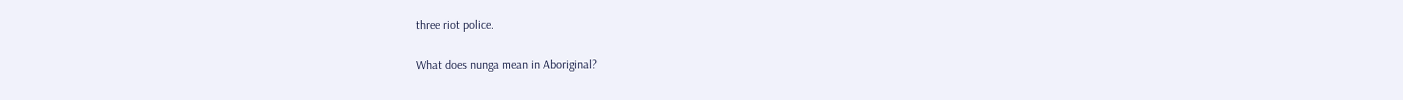three riot police.

What does nunga mean in Aboriginal?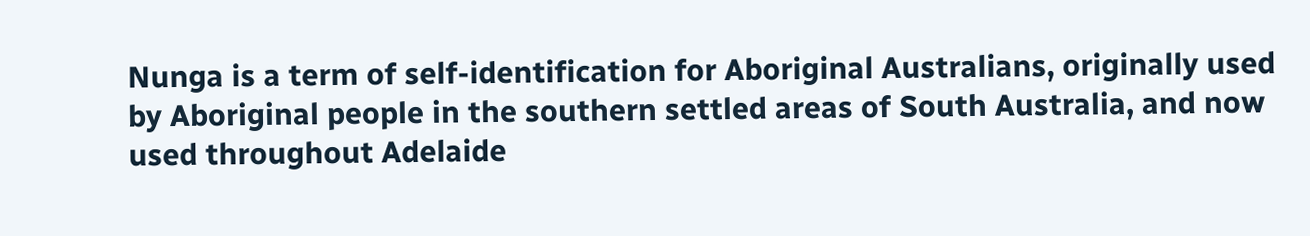Nunga is a term of self-identification for Aboriginal Australians, originally used by Aboriginal people in the southern settled areas of South Australia, and now used throughout Adelaide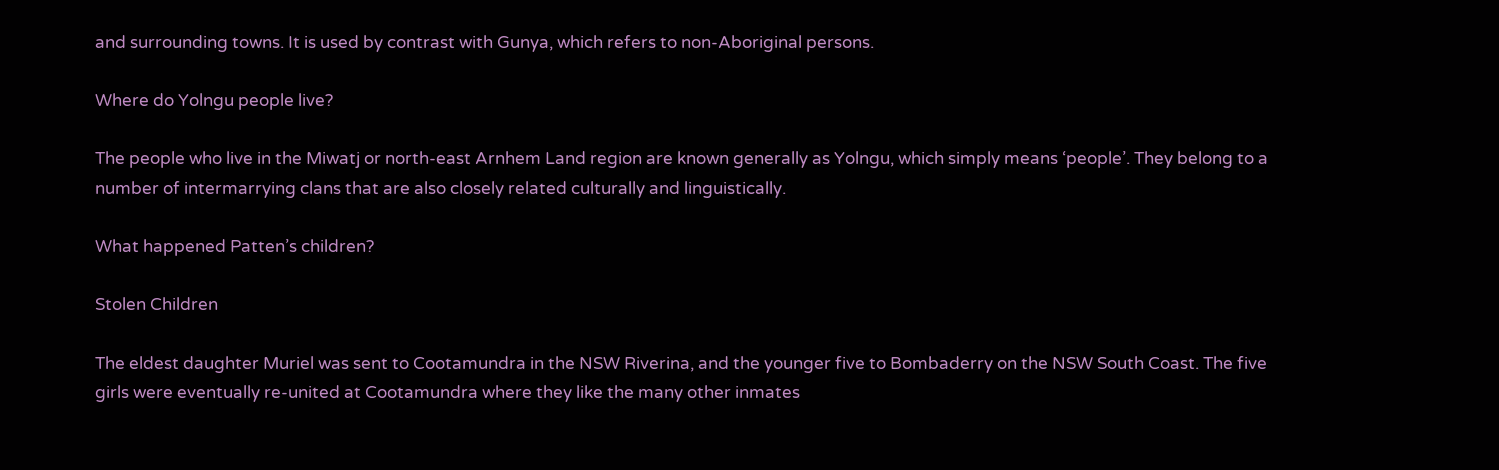and surrounding towns. It is used by contrast with Gunya, which refers to non-Aboriginal persons.

Where do Yolngu people live?

The people who live in the Miwatj or north-east Arnhem Land region are known generally as Yolngu, which simply means ‘people’. They belong to a number of intermarrying clans that are also closely related culturally and linguistically.

What happened Patten’s children?

Stolen Children

The eldest daughter Muriel was sent to Cootamundra in the NSW Riverina, and the younger five to Bombaderry on the NSW South Coast. The five girls were eventually re-united at Cootamundra where they like the many other inmates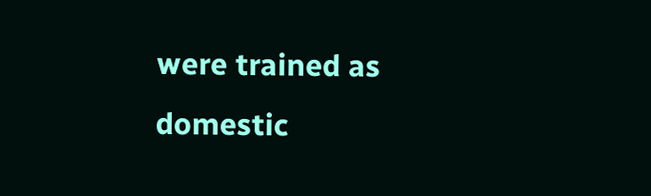were trained as domestic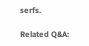serfs.

Related Q&A: